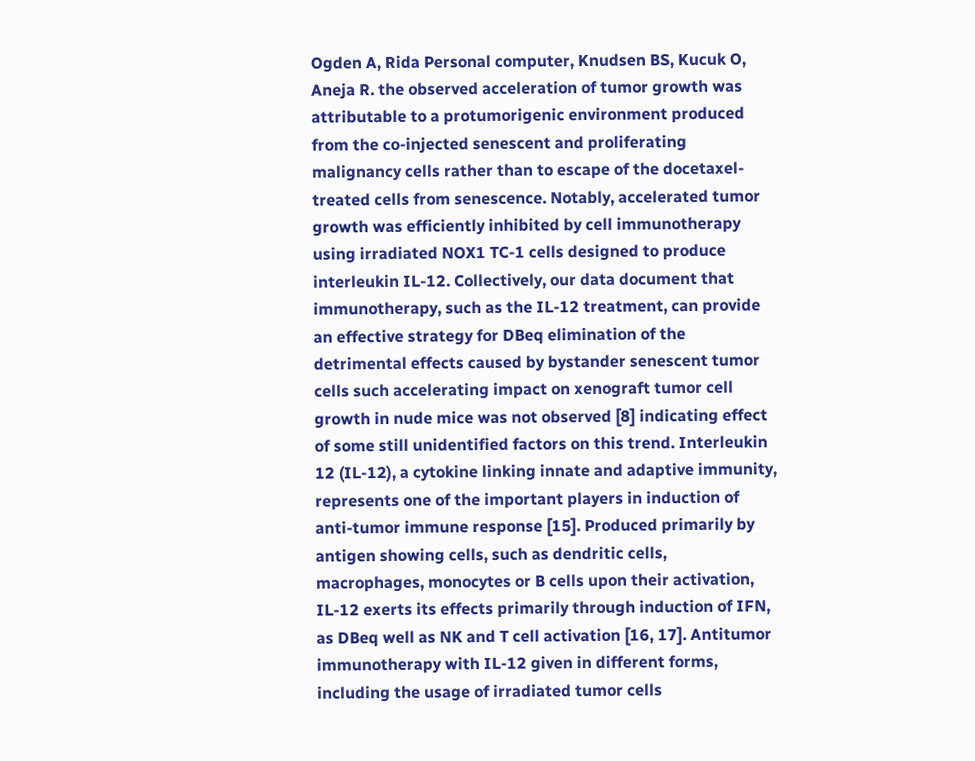Ogden A, Rida Personal computer, Knudsen BS, Kucuk O, Aneja R. the observed acceleration of tumor growth was attributable to a protumorigenic environment produced from the co-injected senescent and proliferating malignancy cells rather than to escape of the docetaxel-treated cells from senescence. Notably, accelerated tumor growth was efficiently inhibited by cell immunotherapy using irradiated NOX1 TC-1 cells designed to produce interleukin IL-12. Collectively, our data document that immunotherapy, such as the IL-12 treatment, can provide an effective strategy for DBeq elimination of the detrimental effects caused by bystander senescent tumor cells such accelerating impact on xenograft tumor cell growth in nude mice was not observed [8] indicating effect of some still unidentified factors on this trend. Interleukin 12 (IL-12), a cytokine linking innate and adaptive immunity, represents one of the important players in induction of anti-tumor immune response [15]. Produced primarily by antigen showing cells, such as dendritic cells, macrophages, monocytes or B cells upon their activation, IL-12 exerts its effects primarily through induction of IFN, as DBeq well as NK and T cell activation [16, 17]. Antitumor immunotherapy with IL-12 given in different forms, including the usage of irradiated tumor cells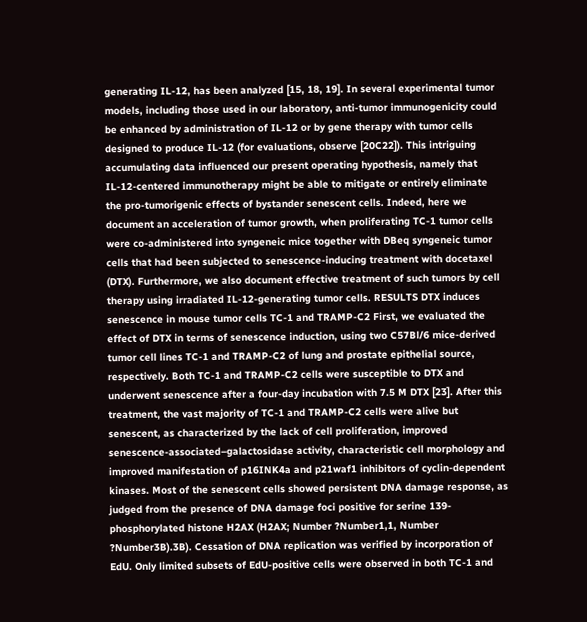generating IL-12, has been analyzed [15, 18, 19]. In several experimental tumor models, including those used in our laboratory, anti-tumor immunogenicity could be enhanced by administration of IL-12 or by gene therapy with tumor cells designed to produce IL-12 (for evaluations, observe [20C22]). This intriguing accumulating data influenced our present operating hypothesis, namely that IL-12-centered immunotherapy might be able to mitigate or entirely eliminate the pro-tumorigenic effects of bystander senescent cells. Indeed, here we document an acceleration of tumor growth, when proliferating TC-1 tumor cells were co-administered into syngeneic mice together with DBeq syngeneic tumor cells that had been subjected to senescence-inducing treatment with docetaxel (DTX). Furthermore, we also document effective treatment of such tumors by cell therapy using irradiated IL-12-generating tumor cells. RESULTS DTX induces senescence in mouse tumor cells TC-1 and TRAMP-C2 First, we evaluated the effect of DTX in terms of senescence induction, using two C57Bl/6 mice-derived tumor cell lines TC-1 and TRAMP-C2 of lung and prostate epithelial source, respectively. Both TC-1 and TRAMP-C2 cells were susceptible to DTX and underwent senescence after a four-day incubation with 7.5 M DTX [23]. After this treatment, the vast majority of TC-1 and TRAMP-C2 cells were alive but senescent, as characterized by the lack of cell proliferation, improved senescence-associated–galactosidase activity, characteristic cell morphology and improved manifestation of p16INK4a and p21waf1 inhibitors of cyclin-dependent kinases. Most of the senescent cells showed persistent DNA damage response, as judged from the presence of DNA damage foci positive for serine 139-phosphorylated histone H2AX (H2AX; Number ?Number1,1, Number ?Number3B).3B). Cessation of DNA replication was verified by incorporation of EdU. Only limited subsets of EdU-positive cells were observed in both TC-1 and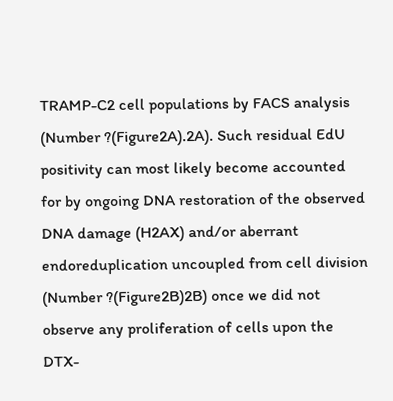TRAMP-C2 cell populations by FACS analysis (Number ?(Figure2A).2A). Such residual EdU positivity can most likely become accounted for by ongoing DNA restoration of the observed DNA damage (H2AX) and/or aberrant endoreduplication uncoupled from cell division (Number ?(Figure2B)2B) once we did not observe any proliferation of cells upon the DTX-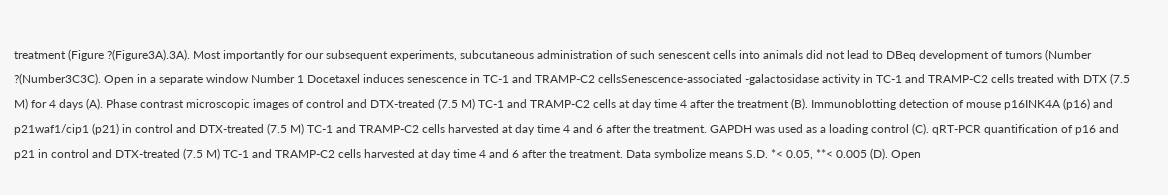treatment (Figure ?(Figure3A).3A). Most importantly for our subsequent experiments, subcutaneous administration of such senescent cells into animals did not lead to DBeq development of tumors (Number ?(Number3C3C). Open in a separate window Number 1 Docetaxel induces senescence in TC-1 and TRAMP-C2 cellsSenescence-associated -galactosidase activity in TC-1 and TRAMP-C2 cells treated with DTX (7.5 M) for 4 days (A). Phase contrast microscopic images of control and DTX-treated (7.5 M) TC-1 and TRAMP-C2 cells at day time 4 after the treatment (B). Immunoblotting detection of mouse p16INK4A (p16) and p21waf1/cip1 (p21) in control and DTX-treated (7.5 M) TC-1 and TRAMP-C2 cells harvested at day time 4 and 6 after the treatment. GAPDH was used as a loading control (C). qRT-PCR quantification of p16 and p21 in control and DTX-treated (7.5 M) TC-1 and TRAMP-C2 cells harvested at day time 4 and 6 after the treatment. Data symbolize means S.D. *< 0.05, **< 0.005 (D). Open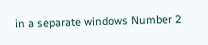in a separate windows Number 2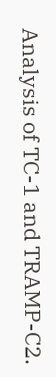Analysis of TC-1 and TRAMP-C2.